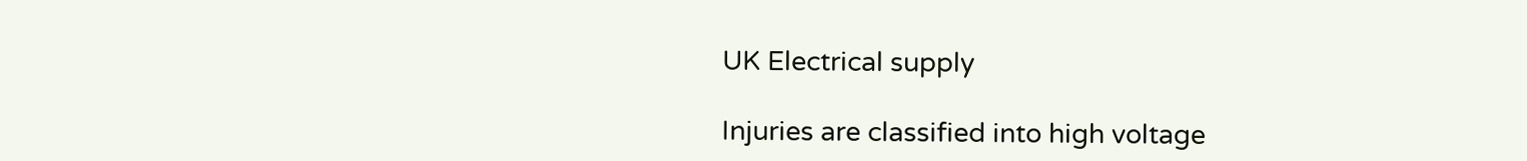UK Electrical supply

Injuries are classified into high voltage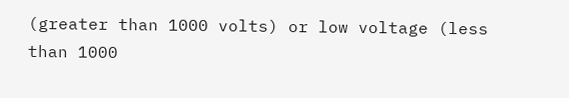(greater than 1000 volts) or low voltage (less than 1000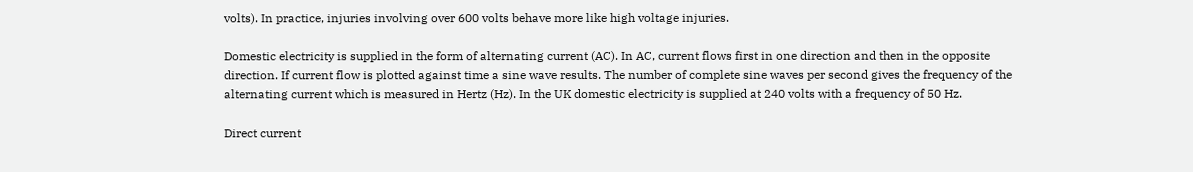volts). In practice, injuries involving over 600 volts behave more like high voltage injuries.

Domestic electricity is supplied in the form of alternating current (AC). In AC, current flows first in one direction and then in the opposite direction. If current flow is plotted against time a sine wave results. The number of complete sine waves per second gives the frequency of the alternating current which is measured in Hertz (Hz). In the UK domestic electricity is supplied at 240 volts with a frequency of 50 Hz.

Direct current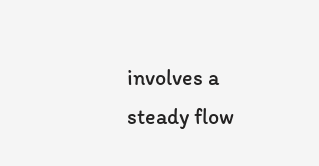involves a steady flow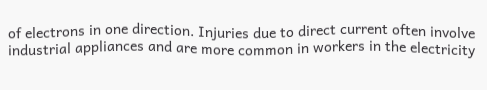of electrons in one direction. Injuries due to direct current often involve industrial appliances and are more common in workers in the electricity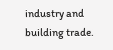industry and building trade.